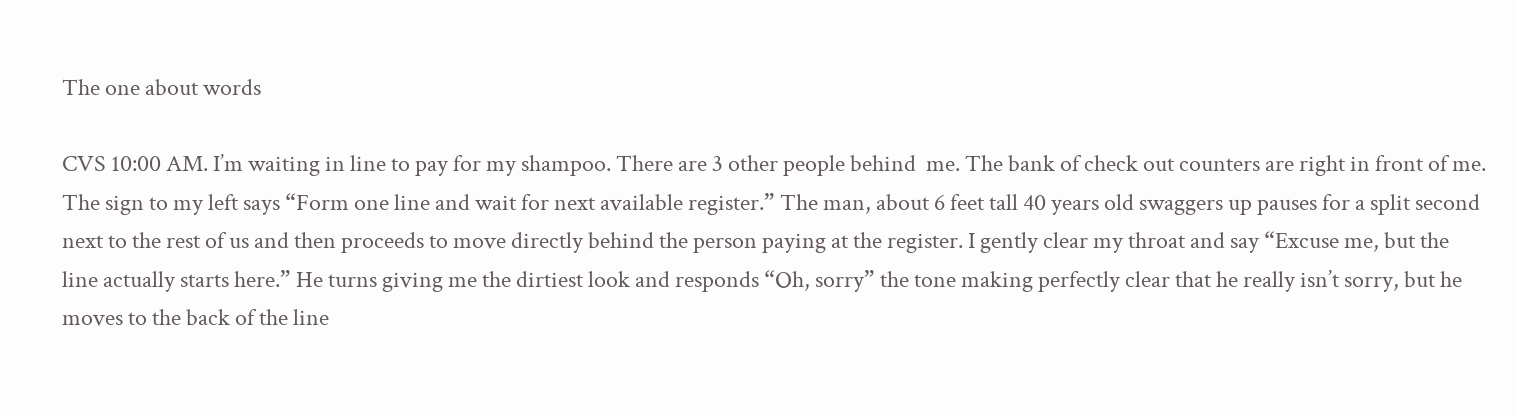The one about words

CVS 10:00 AM. I’m waiting in line to pay for my shampoo. There are 3 other people behind  me. The bank of check out counters are right in front of me. The sign to my left says “Form one line and wait for next available register.” The man, about 6 feet tall 40 years old swaggers up pauses for a split second next to the rest of us and then proceeds to move directly behind the person paying at the register. I gently clear my throat and say “Excuse me, but the line actually starts here.” He turns giving me the dirtiest look and responds “Oh, sorry” the tone making perfectly clear that he really isn’t sorry, but he moves to the back of the line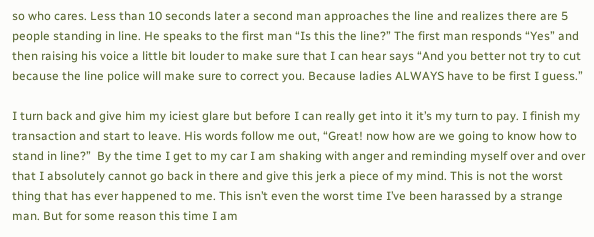so who cares. Less than 10 seconds later a second man approaches the line and realizes there are 5 people standing in line. He speaks to the first man “Is this the line?” The first man responds “Yes” and then raising his voice a little bit louder to make sure that I can hear says “And you better not try to cut because the line police will make sure to correct you. Because ladies ALWAYS have to be first I guess.”

I turn back and give him my iciest glare but before I can really get into it it’s my turn to pay. I finish my transaction and start to leave. His words follow me out, “Great! now how are we going to know how to stand in line?”  By the time I get to my car I am shaking with anger and reminding myself over and over that I absolutely cannot go back in there and give this jerk a piece of my mind. This is not the worst thing that has ever happened to me. This isn’t even the worst time I’ve been harassed by a strange man. But for some reason this time I am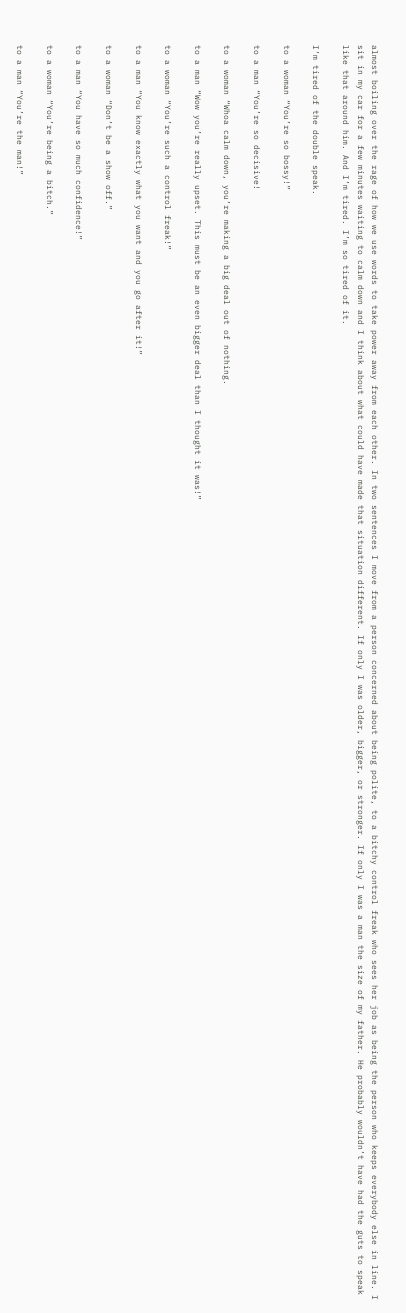almost boiling over the rage of how we use words to take power away from each other. In two sentences I move from a person concerned about being polite, to a bitchy control freak who sees her job as being the person who keeps everybody else in line. I sit in my car for a few minutes waiting to calm down and I think about what could have made that situation different. If only I was older, bigger, or stronger. If only I was a man the size of my father. He probably wouldn’t have had the guts to speak like that around him. And I’m tired. I’m so tired of it.

I’m tired of the double speak.

to a woman “You’re so bossy!”

to a man “You’re so decisive!

to a woman “Whoa calm down, you’re making a big deal out of nothing.

to a man “Wow you’re really upset. This must be an even bigger deal than I thought it was!”

to a woman “You’re such a control freak!”

to a man “You know exactly what you want and you go after it!”

to a woman “Don’t be a show off.”

to a man “You have so much confidence!”

to a woman “You’re being a bitch.”

to a man “You’re the man!”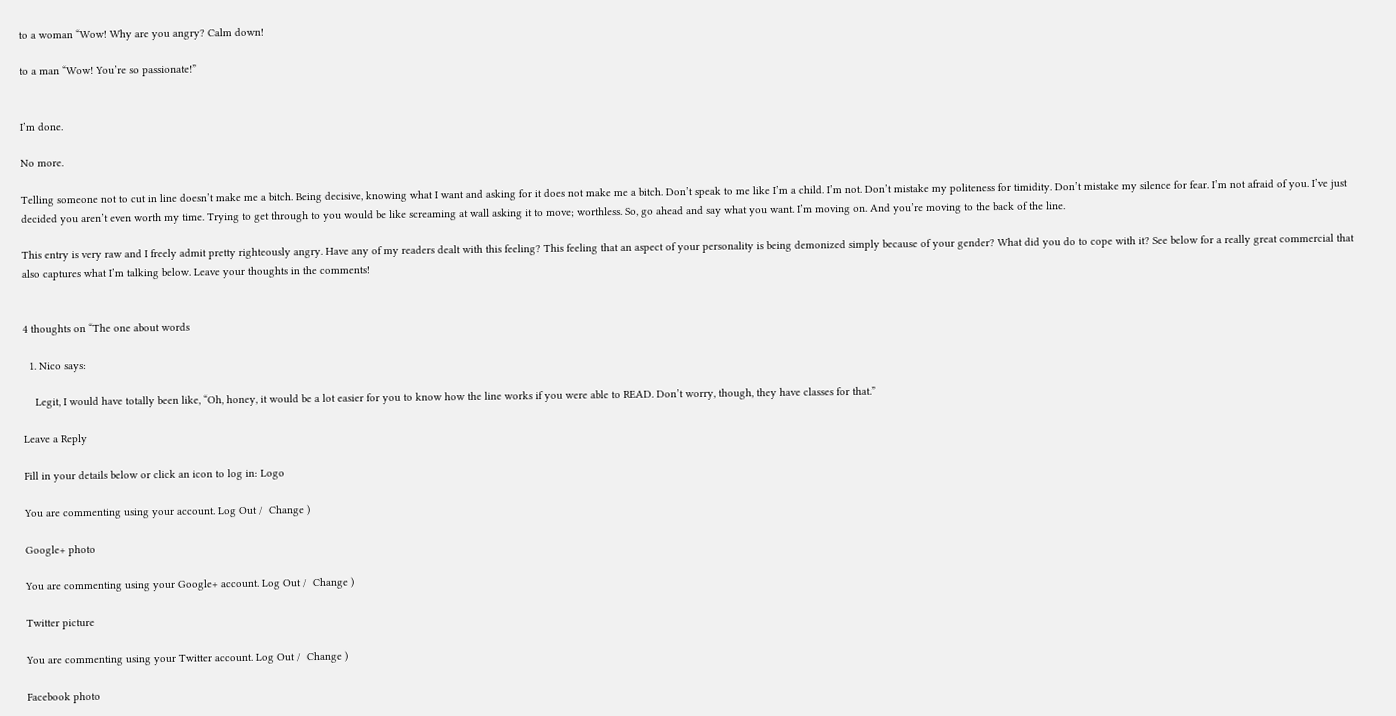to a woman “Wow! Why are you angry? Calm down!

to a man “Wow! You’re so passionate!”


I’m done.

No more.

Telling someone not to cut in line doesn’t make me a bitch. Being decisive, knowing what I want and asking for it does not make me a bitch. Don’t speak to me like I’m a child. I’m not. Don’t mistake my politeness for timidity. Don’t mistake my silence for fear. I’m not afraid of you. I’ve just decided you aren’t even worth my time. Trying to get through to you would be like screaming at wall asking it to move; worthless. So, go ahead and say what you want. I’m moving on. And you’re moving to the back of the line.

This entry is very raw and I freely admit pretty righteously angry. Have any of my readers dealt with this feeling? This feeling that an aspect of your personality is being demonized simply because of your gender? What did you do to cope with it? See below for a really great commercial that also captures what I’m talking below. Leave your thoughts in the comments!


4 thoughts on “The one about words

  1. Nico says:

    Legit, I would have totally been like, “Oh, honey, it would be a lot easier for you to know how the line works if you were able to READ. Don’t worry, though, they have classes for that.”

Leave a Reply

Fill in your details below or click an icon to log in: Logo

You are commenting using your account. Log Out /  Change )

Google+ photo

You are commenting using your Google+ account. Log Out /  Change )

Twitter picture

You are commenting using your Twitter account. Log Out /  Change )

Facebook photo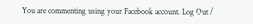You are commenting using your Facebook account. Log Out /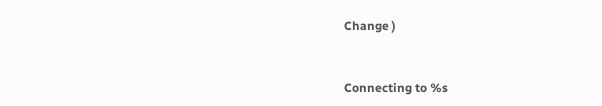Change )


Connecting to %s